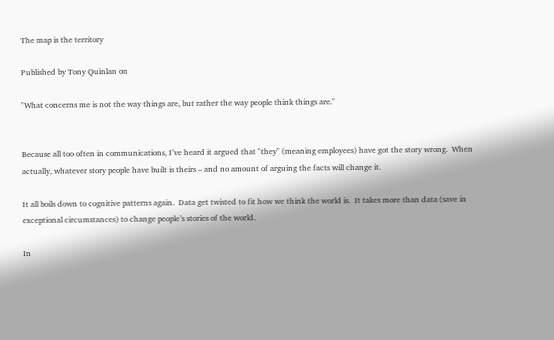The map is the territory

Published by Tony Quinlan on

"What concerns me is not the way things are, but rather the way people think things are."


Because all too often in communications, I’ve heard it argued that "they" (meaning employees) have got the story wrong.  When actually, whatever story people have built is theirs – and no amount of arguing the facts will change it.

It all boils down to cognitive patterns again.  Data get twisted to fit how we think the world is.  It takes more than data (save in exceptional circumstances) to change people’s stories of the world.

In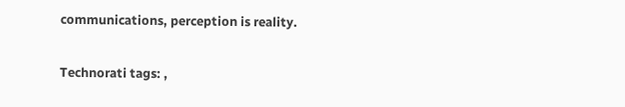communications, perception is reality.

Technorati tags: ,